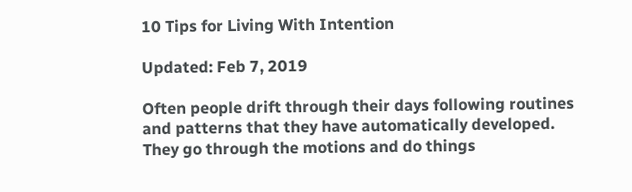10 Tips for Living With Intention

Updated: Feb 7, 2019

Often people drift through their days following routines and patterns that they have automatically developed. They go through the motions and do things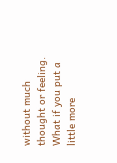without much thought or feeling. What if you put a little more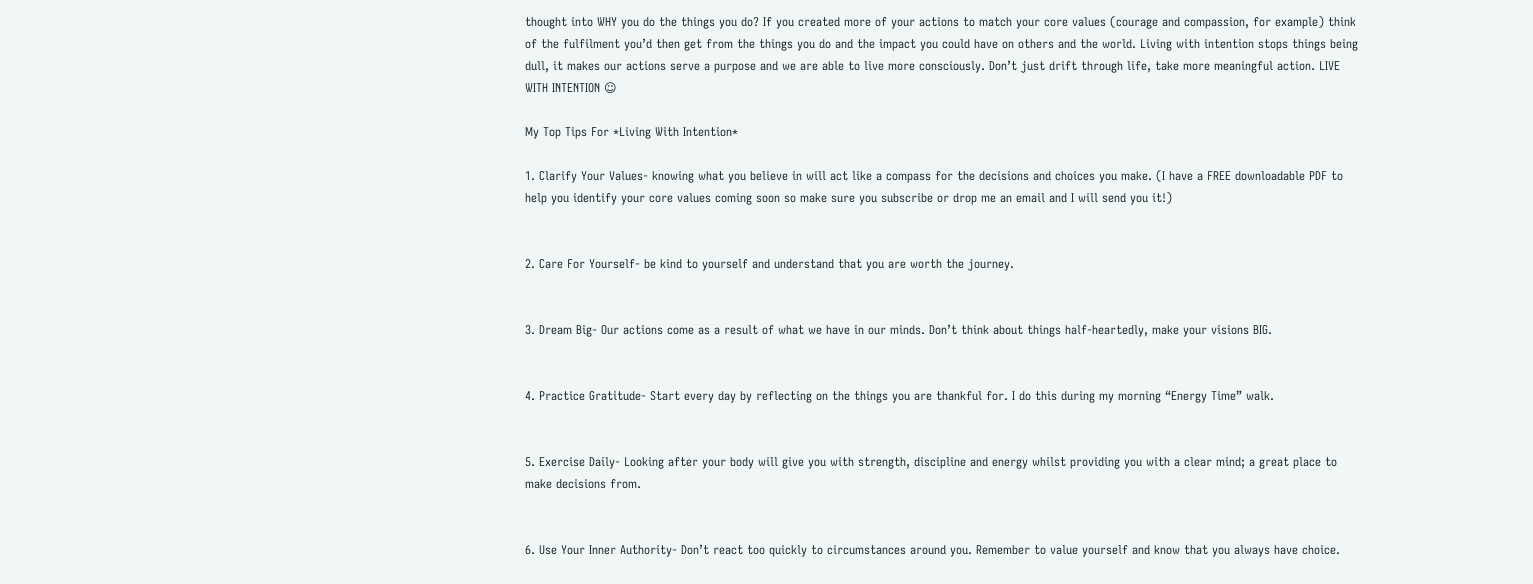thought into WHY you do the things you do? If you created more of your actions to match your core values (courage and compassion, for example) think of the fulfilment you’d then get from the things you do and the impact you could have on others and the world. Living with intention stops things being dull, it makes our actions serve a purpose and we are able to live more consciously. Don’t just drift through life, take more meaningful action. LIVE WITH INTENTION ☺

My Top Tips For *Living With Intention*

1. Clarify Your Values- knowing what you believe in will act like a compass for the decisions and choices you make. (I have a FREE downloadable PDF to help you identify your core values coming soon so make sure you subscribe or drop me an email and I will send you it!)


2. Care For Yourself- be kind to yourself and understand that you are worth the journey.


3. Dream Big- Our actions come as a result of what we have in our minds. Don’t think about things half-heartedly, make your visions BIG.


4. Practice Gratitude- Start every day by reflecting on the things you are thankful for. I do this during my morning “Energy Time” walk.


5. Exercise Daily- Looking after your body will give you with strength, discipline and energy whilst providing you with a clear mind; a great place to make decisions from.


6. Use Your Inner Authority- Don’t react too quickly to circumstances around you. Remember to value yourself and know that you always have choice.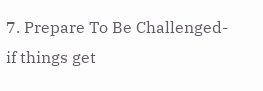7. Prepare To Be Challenged- if things get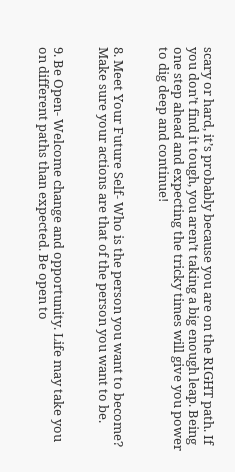scary or hard, it’s probably because you are on the RIGHT path. If you don’t find it tough, you aren’t taking a big enough leap. Being one step ahead and expecting the tricky times will give you power to dig deep and continue!


8. Meet Your Future Self- Who is the person you want to become? Make sure your actions are that of the person you want to be.


9. Be Open- Welcome change and opportunity. Life may take you on different paths than expected. Be open to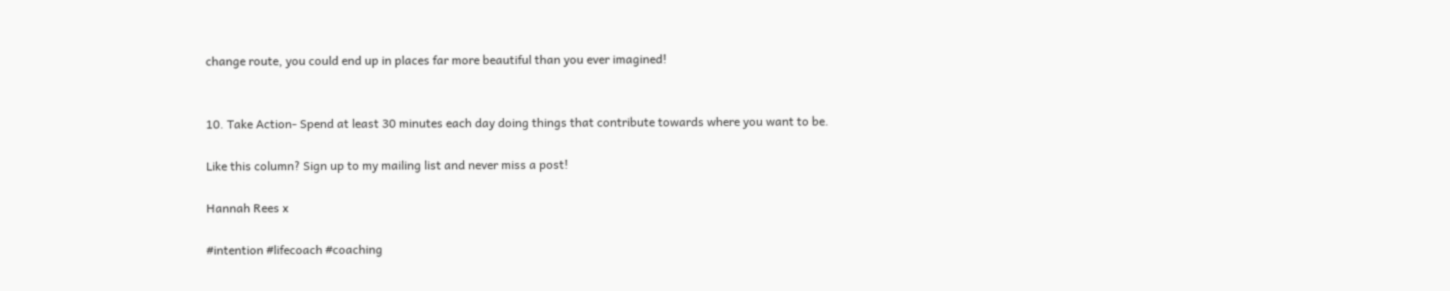change route, you could end up in places far more beautiful than you ever imagined!


10. Take Action- Spend at least 30 minutes each day doing things that contribute towards where you want to be.

Like this column? Sign up to my mailing list and never miss a post!

Hannah Rees x

#intention #lifecoach #coaching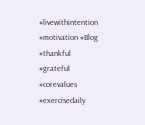#livewithintention #motivation #Blog #thankful #grateful #corevalues #exercisedaily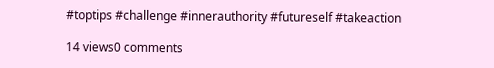#toptips #challenge #innerauthority #futureself #takeaction

14 views0 comments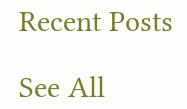Recent Posts

See All